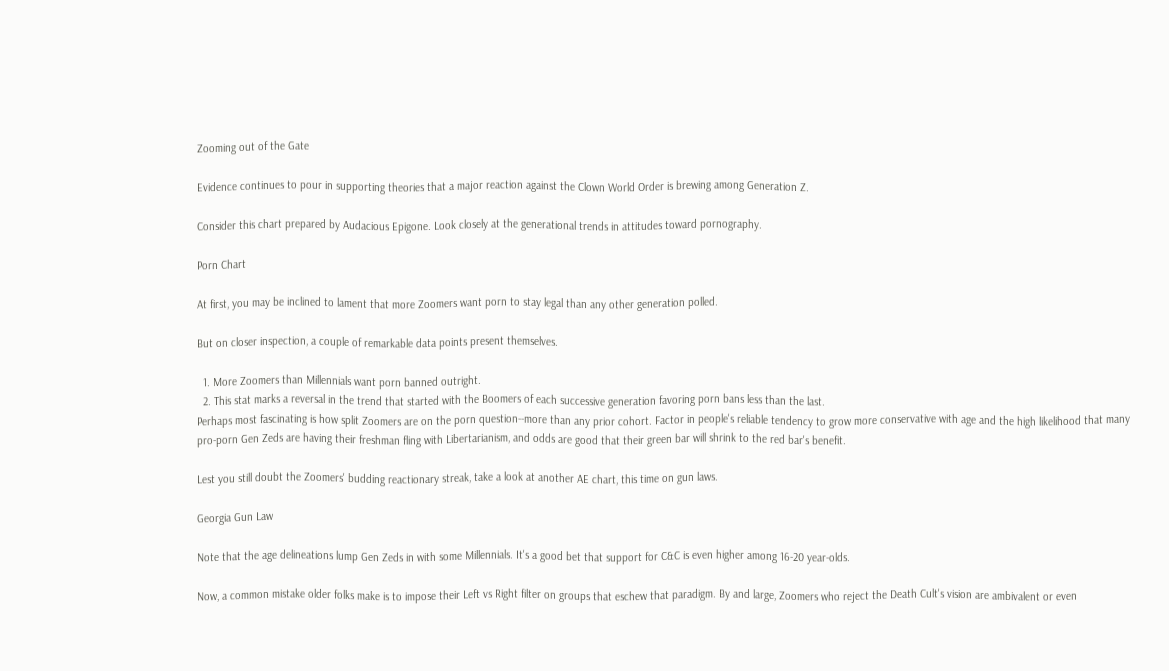Zooming out of the Gate

Evidence continues to pour in supporting theories that a major reaction against the Clown World Order is brewing among Generation Z.

Consider this chart prepared by Audacious Epigone. Look closely at the generational trends in attitudes toward pornography.

Porn Chart

At first, you may be inclined to lament that more Zoomers want porn to stay legal than any other generation polled.

But on closer inspection, a couple of remarkable data points present themselves.

  1. More Zoomers than Millennials want porn banned outright.
  2. This stat marks a reversal in the trend that started with the Boomers of each successive generation favoring porn bans less than the last.
Perhaps most fascinating is how split Zoomers are on the porn question--more than any prior cohort. Factor in people's reliable tendency to grow more conservative with age and the high likelihood that many pro-porn Gen Zeds are having their freshman fling with Libertarianism, and odds are good that their green bar will shrink to the red bar's benefit.

Lest you still doubt the Zoomers' budding reactionary streak, take a look at another AE chart, this time on gun laws.

Georgia Gun Law

Note that the age delineations lump Gen Zeds in with some Millennials. It's a good bet that support for C&C is even higher among 16-20 year-olds.

Now, a common mistake older folks make is to impose their Left vs Right filter on groups that eschew that paradigm. By and large, Zoomers who reject the Death Cult's vision are ambivalent or even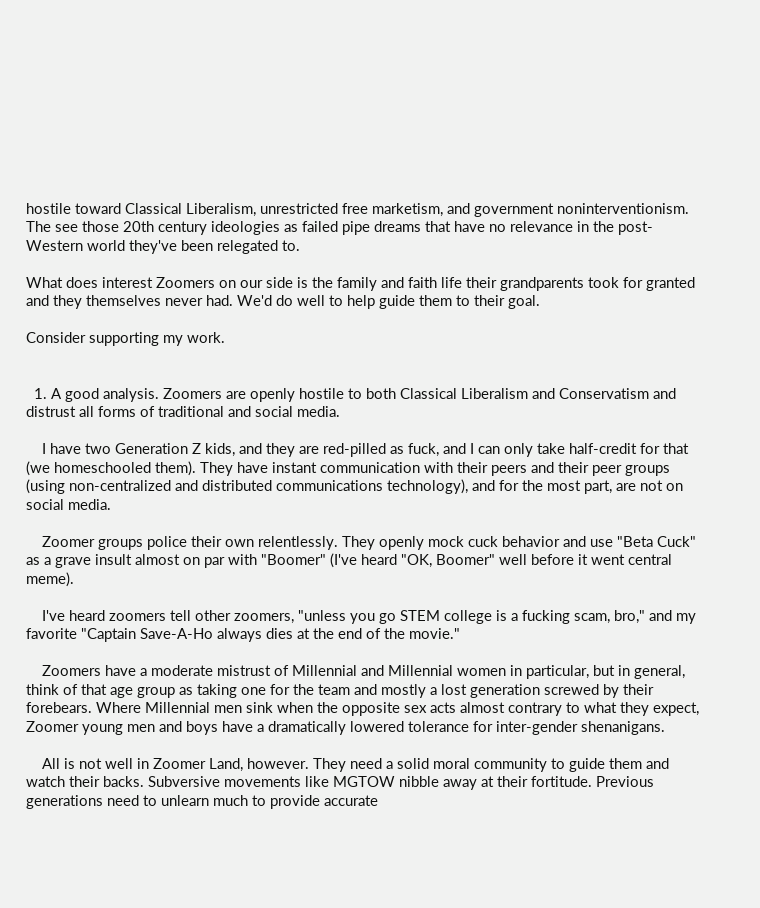hostile toward Classical Liberalism, unrestricted free marketism, and government noninterventionism. The see those 20th century ideologies as failed pipe dreams that have no relevance in the post-Western world they've been relegated to.

What does interest Zoomers on our side is the family and faith life their grandparents took for granted and they themselves never had. We'd do well to help guide them to their goal.

Consider supporting my work.


  1. A good analysis. Zoomers are openly hostile to both Classical Liberalism and Conservatism and distrust all forms of traditional and social media.

    I have two Generation Z kids, and they are red-pilled as fuck, and I can only take half-credit for that (we homeschooled them). They have instant communication with their peers and their peer groups (using non-centralized and distributed communications technology), and for the most part, are not on social media.

    Zoomer groups police their own relentlessly. They openly mock cuck behavior and use "Beta Cuck" as a grave insult almost on par with "Boomer" (I've heard "OK, Boomer" well before it went central meme).

    I've heard zoomers tell other zoomers, "unless you go STEM college is a fucking scam, bro," and my favorite "Captain Save-A-Ho always dies at the end of the movie."

    Zoomers have a moderate mistrust of Millennial and Millennial women in particular, but in general, think of that age group as taking one for the team and mostly a lost generation screwed by their forebears. Where Millennial men sink when the opposite sex acts almost contrary to what they expect, Zoomer young men and boys have a dramatically lowered tolerance for inter-gender shenanigans.

    All is not well in Zoomer Land, however. They need a solid moral community to guide them and watch their backs. Subversive movements like MGTOW nibble away at their fortitude. Previous generations need to unlearn much to provide accurate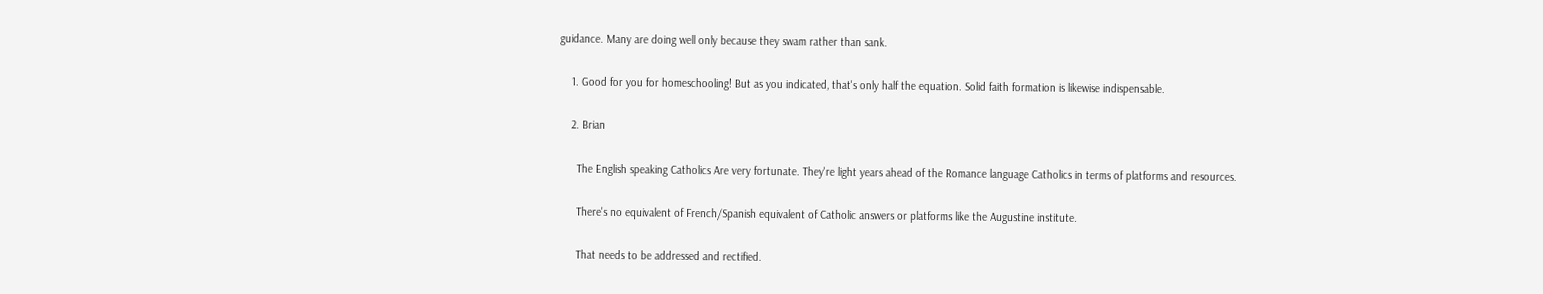guidance. Many are doing well only because they swam rather than sank.

    1. Good for you for homeschooling! But as you indicated, that's only half the equation. Solid faith formation is likewise indispensable.

    2. Brian

      The English speaking Catholics Are very fortunate. They're light years ahead of the Romance language Catholics in terms of platforms and resources.

      There's no equivalent of French/Spanish equivalent of Catholic answers or platforms like the Augustine institute.

      That needs to be addressed and rectified.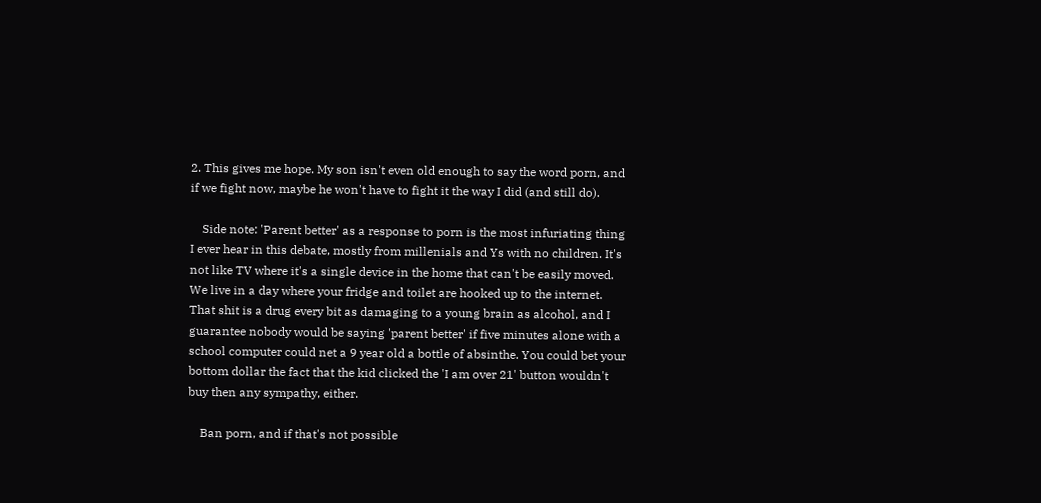2. This gives me hope. My son isn't even old enough to say the word porn, and if we fight now, maybe he won't have to fight it the way I did (and still do).

    Side note: 'Parent better' as a response to porn is the most infuriating thing I ever hear in this debate, mostly from millenials and Ys with no children. It's not like TV where it's a single device in the home that can't be easily moved. We live in a day where your fridge and toilet are hooked up to the internet. That shit is a drug every bit as damaging to a young brain as alcohol, and I guarantee nobody would be saying 'parent better' if five minutes alone with a school computer could net a 9 year old a bottle of absinthe. You could bet your bottom dollar the fact that the kid clicked the 'I am over 21' button wouldn't buy then any sympathy, either.

    Ban porn, and if that's not possible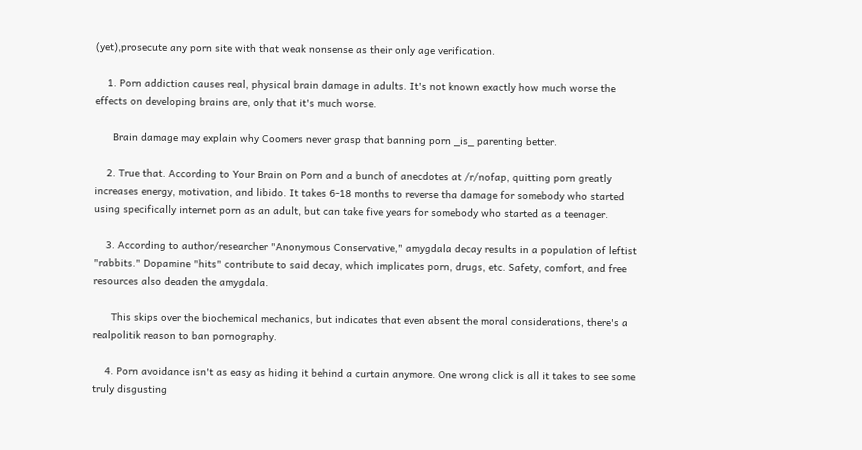(yet),prosecute any porn site with that weak nonsense as their only age verification.

    1. Porn addiction causes real, physical brain damage in adults. It's not known exactly how much worse the effects on developing brains are, only that it's much worse.

      Brain damage may explain why Coomers never grasp that banning porn _is_ parenting better.

    2. True that. According to Your Brain on Porn and a bunch of anecdotes at /r/nofap, quitting porn greatly increases energy, motivation, and libido. It takes 6-18 months to reverse tha damage for somebody who started using specifically internet porn as an adult, but can take five years for somebody who started as a teenager.

    3. According to author/researcher "Anonymous Conservative," amygdala decay results in a population of leftist "rabbits." Dopamine "hits" contribute to said decay, which implicates porn, drugs, etc. Safety, comfort, and free resources also deaden the amygdala.

      This skips over the biochemical mechanics, but indicates that even absent the moral considerations, there's a realpolitik reason to ban pornography.

    4. Porn avoidance isn't as easy as hiding it behind a curtain anymore. One wrong click is all it takes to see some truly disgusting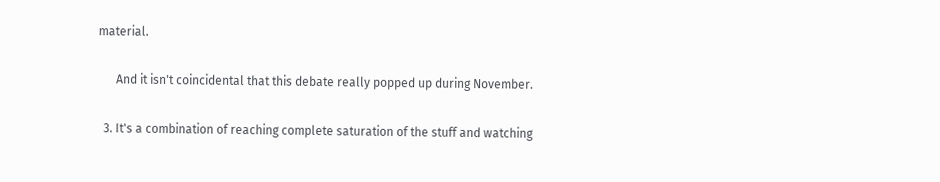material.

      And it isn't coincidental that this debate really popped up during November.

  3. It's a combination of reaching complete saturation of the stuff and watching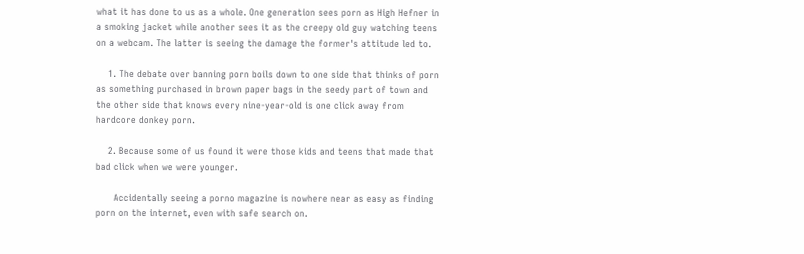what it has done to us as a whole. One generation sees porn as High Hefner in a smoking jacket while another sees it as the creepy old guy watching teens on a webcam. The latter is seeing the damage the former's attitude led to.

    1. The debate over banning porn boils down to one side that thinks of porn as something purchased in brown paper bags in the seedy part of town and the other side that knows every nine-year-old is one click away from hardcore donkey porn.

    2. Because some of us found it were those kids and teens that made that bad click when we were younger.

      Accidentally seeing a porno magazine is nowhere near as easy as finding porn on the internet, even with safe search on.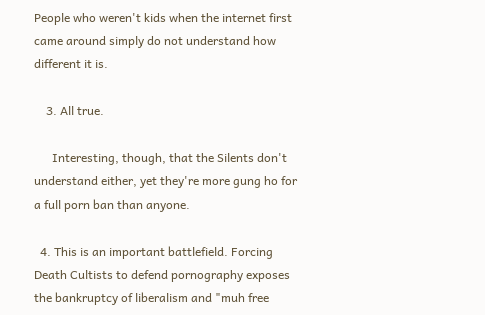People who weren't kids when the internet first came around simply do not understand how different it is.

    3. All true.

      Interesting, though, that the Silents don't understand either, yet they're more gung ho for a full porn ban than anyone.

  4. This is an important battlefield. Forcing Death Cultists to defend pornography exposes the bankruptcy of liberalism and "muh free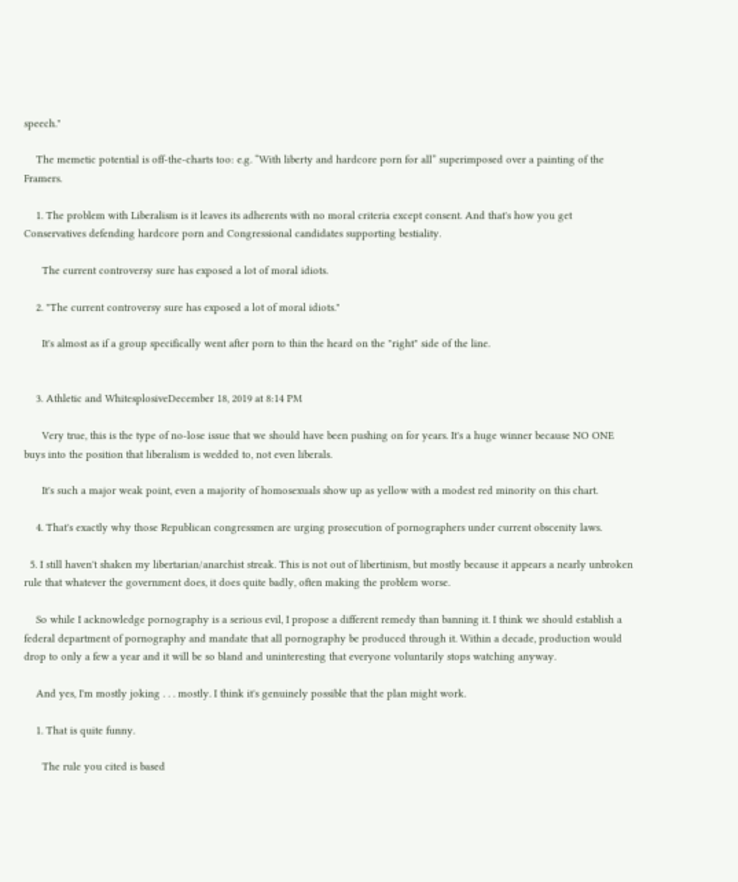speech."

    The memetic potential is off-the-charts too: e.g. “With liberty and hardcore porn for all” superimposed over a painting of the Framers.

    1. The problem with Liberalism is it leaves its adherents with no moral criteria except consent. And that's how you get Conservatives defending hardcore porn and Congressional candidates supporting bestiality.

      The current controversy sure has exposed a lot of moral idiots.

    2. "The current controversy sure has exposed a lot of moral idiots."

      It's almost as if a group specifically went after porn to thin the heard on the "right" side of the line.


    3. Athletic and WhitesplosiveDecember 18, 2019 at 8:14 PM

      Very true, this is the type of no-lose issue that we should have been pushing on for years. It's a huge winner because NO ONE buys into the position that liberalism is wedded to, not even liberals.

      It's such a major weak point, even a majority of homosexuals show up as yellow with a modest red minority on this chart.

    4. That's exactly why those Republican congressmen are urging prosecution of pornographers under current obscenity laws.

  5. I still haven't shaken my libertarian/anarchist streak. This is not out of libertinism, but mostly because it appears a nearly unbroken rule that whatever the government does, it does quite badly, often making the problem worse.

    So while I acknowledge pornography is a serious evil, I propose a different remedy than banning it. I think we should establish a federal department of pornography and mandate that all pornography be produced through it. Within a decade, production would drop to only a few a year and it will be so bland and uninteresting that everyone voluntarily stops watching anyway.

    And yes, I'm mostly joking . . . mostly. I think it's genuinely possible that the plan might work.

    1. That is quite funny.

      The rule you cited is based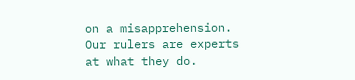on a misapprehension. Our rulers are experts at what they do.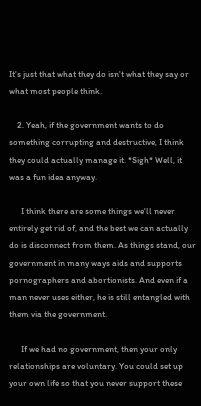It's just that what they do isn't what they say or what most people think.

    2. Yeah, if the government wants to do something corrupting and destructive, I think they could actually manage it. *Sigh* Well, it was a fun idea anyway.

      I think there are some things we'll never entirely get rid of, and the best we can actually do is disconnect from them. As things stand, our government in many ways aids and supports pornographers and abortionists. And even if a man never uses either, he is still entangled with them via the government.

      If we had no government, then your only relationships are voluntary. You could set up your own life so that you never support these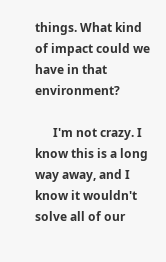things. What kind of impact could we have in that environment?

      I'm not crazy. I know this is a long way away, and I know it wouldn't solve all of our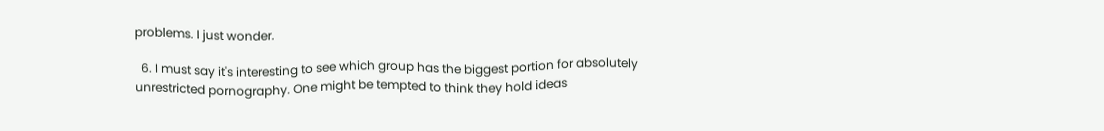problems. I just wonder.

  6. I must say it's interesting to see which group has the biggest portion for absolutely unrestricted pornography. One might be tempted to think they hold ideas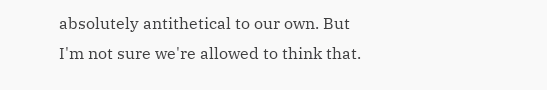absolutely antithetical to our own. But I'm not sure we're allowed to think that.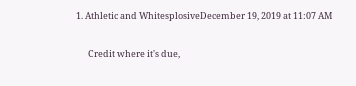1. Athletic and WhitesplosiveDecember 19, 2019 at 11:07 AM

      Credit where it's due,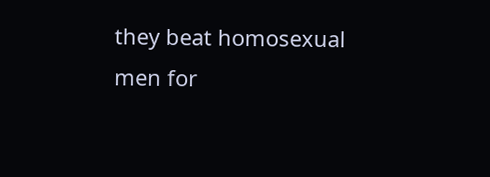they beat homosexual men for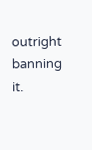outright banning it.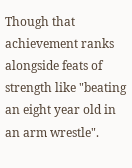Though that achievement ranks alongside feats of strength like "beating an eight year old in an arm wrestle".